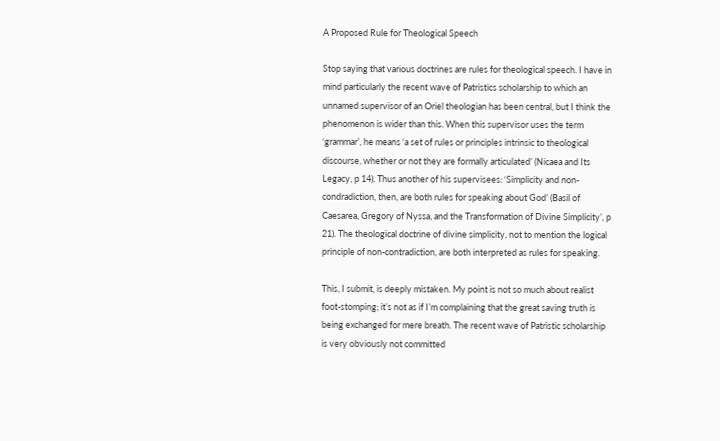A Proposed Rule for Theological Speech

Stop saying that various doctrines are rules for theological speech. I have in mind particularly the recent wave of Patristics scholarship to which an unnamed supervisor of an Oriel theologian has been central, but I think the phenomenon is wider than this. When this supervisor uses the term ‘grammar’, he means ‘a set of rules or principles intrinsic to theological discourse, whether or not they are formally articulated’ (Nicaea and Its Legacy, p 14). Thus another of his supervisees: ‘Simplicity and non-condradiction, then, are both rules for speaking about God’ (Basil of Caesarea, Gregory of Nyssa, and the Transformation of Divine Simplicity’, p 21). The theological doctrine of divine simplicity, not to mention the logical principle of non-contradiction, are both interpreted as rules for speaking.

This, I submit, is deeply mistaken. My point is not so much about realist foot-stomping; it’s not as if I’m complaining that the great saving truth is being exchanged for mere breath. The recent wave of Patristic scholarship is very obviously not committed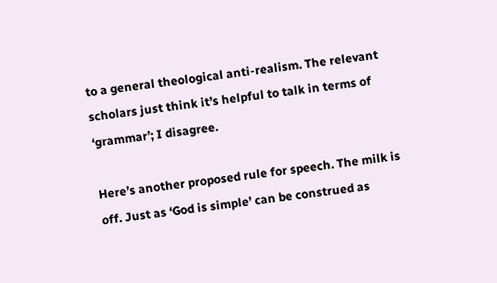to a general theological anti-realism. The relevant scholars just think it’s helpful to talk in terms of ‘grammar’; I disagree.

Here’s another proposed rule for speech. The milk is off. Just as ‘God is simple’ can be construed as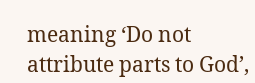meaning ‘Do not attribute parts to God’,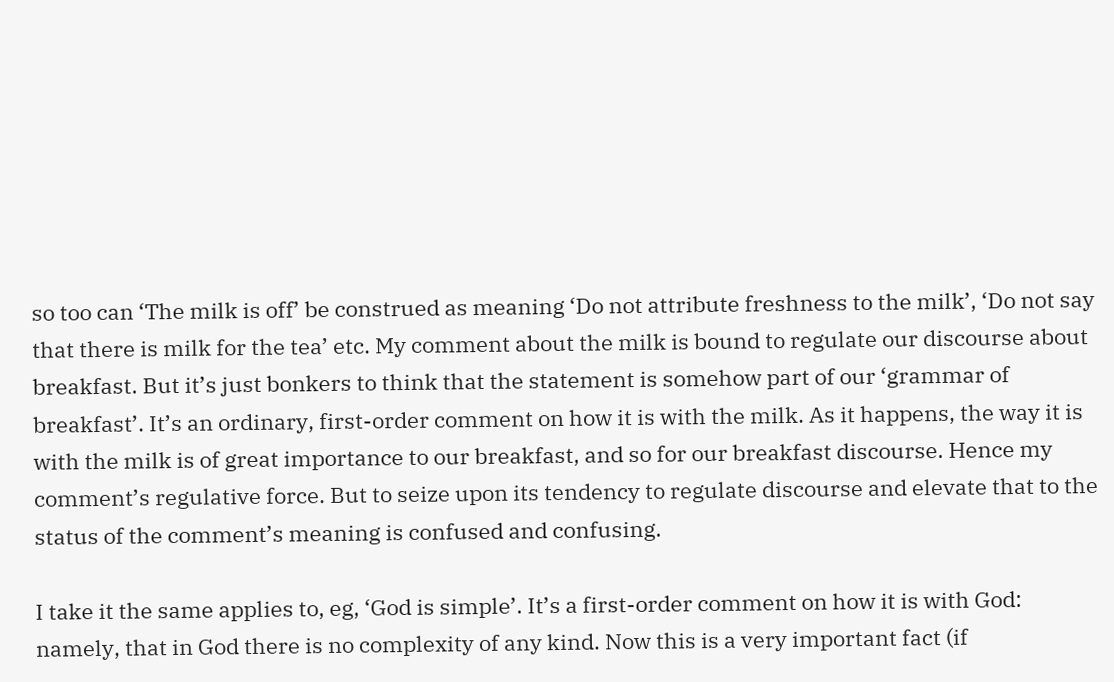so too can ‘The milk is off’ be construed as meaning ‘Do not attribute freshness to the milk’, ‘Do not say that there is milk for the tea’ etc. My comment about the milk is bound to regulate our discourse about breakfast. But it’s just bonkers to think that the statement is somehow part of our ‘grammar of breakfast’. It’s an ordinary, first-order comment on how it is with the milk. As it happens, the way it is with the milk is of great importance to our breakfast, and so for our breakfast discourse. Hence my comment’s regulative force. But to seize upon its tendency to regulate discourse and elevate that to the status of the comment’s meaning is confused and confusing.

I take it the same applies to, eg, ‘God is simple’. It’s a first-order comment on how it is with God: namely, that in God there is no complexity of any kind. Now this is a very important fact (if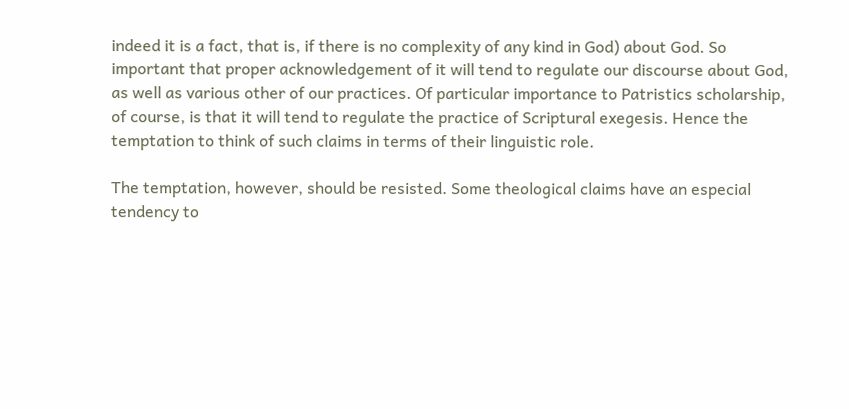indeed it is a fact, that is, if there is no complexity of any kind in God) about God. So important that proper acknowledgement of it will tend to regulate our discourse about God, as well as various other of our practices. Of particular importance to Patristics scholarship, of course, is that it will tend to regulate the practice of Scriptural exegesis. Hence the temptation to think of such claims in terms of their linguistic role.

The temptation, however, should be resisted. Some theological claims have an especial tendency to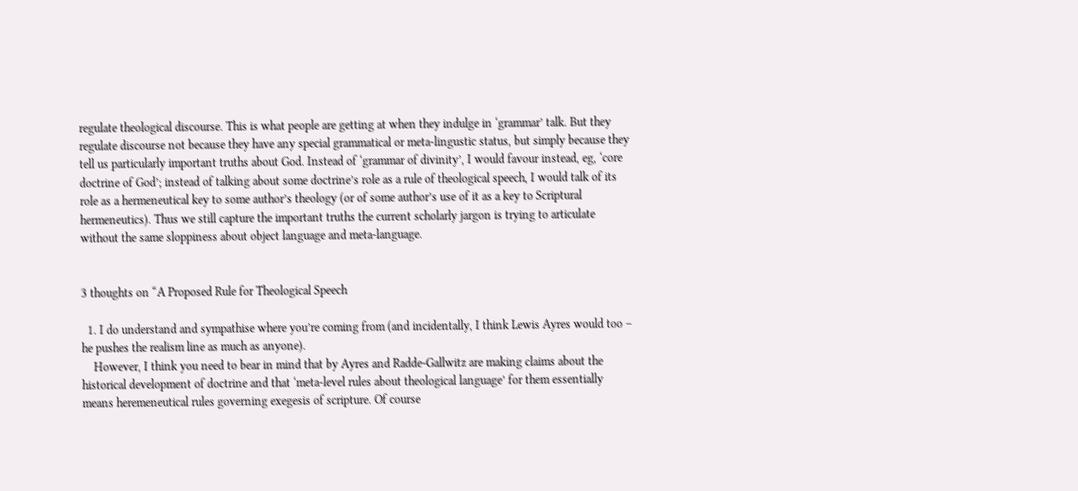regulate theological discourse. This is what people are getting at when they indulge in ‘grammar’ talk. But they regulate discourse not because they have any special grammatical or meta-lingustic status, but simply because they tell us particularly important truths about God. Instead of ‘grammar of divinity’, I would favour instead, eg, ‘core doctrine of God’; instead of talking about some doctrine’s role as a rule of theological speech, I would talk of its role as a hermeneutical key to some author’s theology (or of some author’s use of it as a key to Scriptural hermeneutics). Thus we still capture the important truths the current scholarly jargon is trying to articulate without the same sloppiness about object language and meta-language.


3 thoughts on “A Proposed Rule for Theological Speech

  1. I do understand and sympathise where you’re coming from (and incidentally, I think Lewis Ayres would too – he pushes the realism line as much as anyone).
    However, I think you need to bear in mind that by Ayres and Radde-Gallwitz are making claims about the historical development of doctrine and that ‘meta-level rules about theological language’ for them essentially means heremeneutical rules governing exegesis of scripture. Of course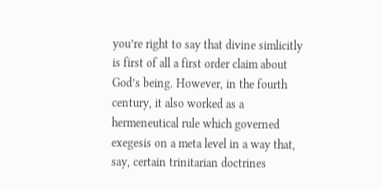you’re right to say that divine simlicitly is first of all a first order claim about God’s being. However, in the fourth century, it also worked as a hermeneutical rule which governed exegesis on a meta level in a way that, say, certain trinitarian doctrines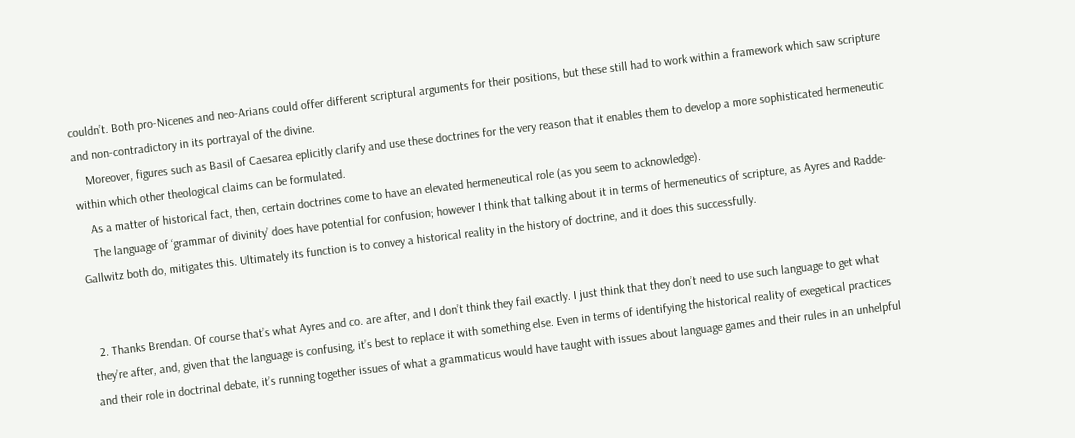couldn’t. Both pro-Nicenes and neo-Arians could offer different scriptural arguments for their positions, but these still had to work within a framework which saw scripture and non-contradictory in its portrayal of the divine.
    Moreover, figures such as Basil of Caesarea eplicitly clarify and use these doctrines for the very reason that it enables them to develop a more sophisticated hermeneutic within which other theological claims can be formulated.
    As a matter of historical fact, then, certain doctrines come to have an elevated hermeneutical role (as you seem to acknowledge).
    The language of ‘grammar of divinity’ does have potential for confusion; however I think that talking about it in terms of hermeneutics of scripture, as Ayres and Radde-Gallwitz both do, mitigates this. Ultimately its function is to convey a historical reality in the history of doctrine, and it does this successfully.


  2. Thanks Brendan. Of course that’s what Ayres and co. are after, and I don’t think they fail exactly. I just think that they don’t need to use such language to get what they’re after, and, given that the language is confusing, it’s best to replace it with something else. Even in terms of identifying the historical reality of exegetical practices and their role in doctrinal debate, it’s running together issues of what a grammaticus would have taught with issues about language games and their rules in an unhelpful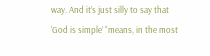way. And it’s just silly to say that ‘God is simple’ “means, in the most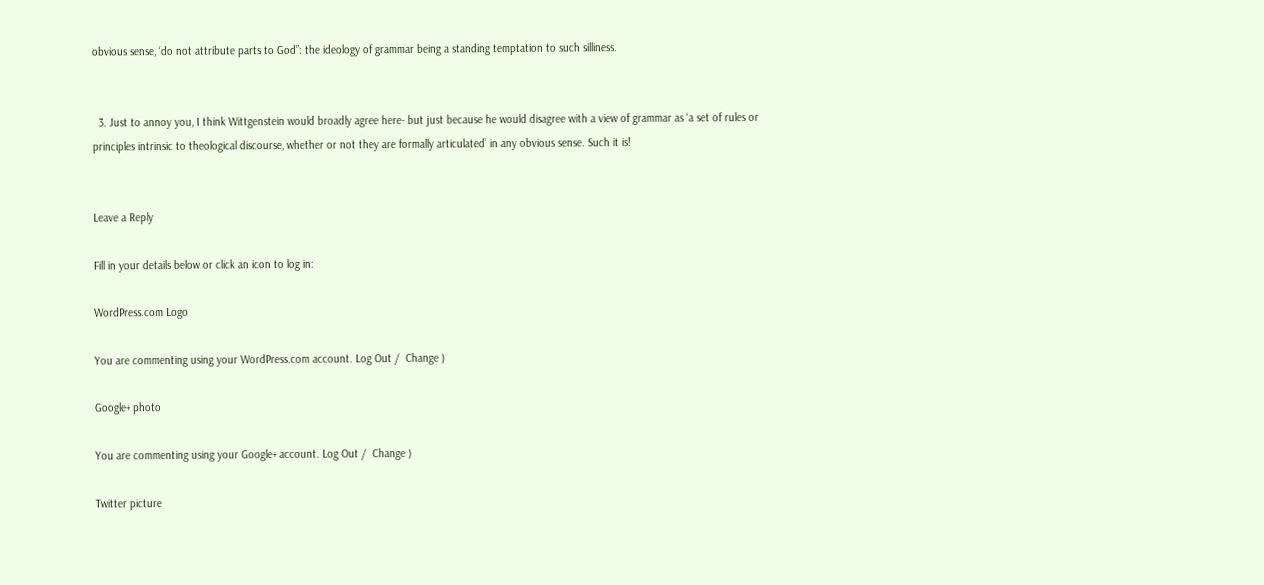obvious sense, ‘do not attribute parts to God”: the ideology of grammar being a standing temptation to such silliness.


  3. Just to annoy you, I think Wittgenstein would broadly agree here- but just because he would disagree with a view of grammar as ‘a set of rules or principles intrinsic to theological discourse, whether or not they are formally articulated’ in any obvious sense. Such it is!


Leave a Reply

Fill in your details below or click an icon to log in:

WordPress.com Logo

You are commenting using your WordPress.com account. Log Out /  Change )

Google+ photo

You are commenting using your Google+ account. Log Out /  Change )

Twitter picture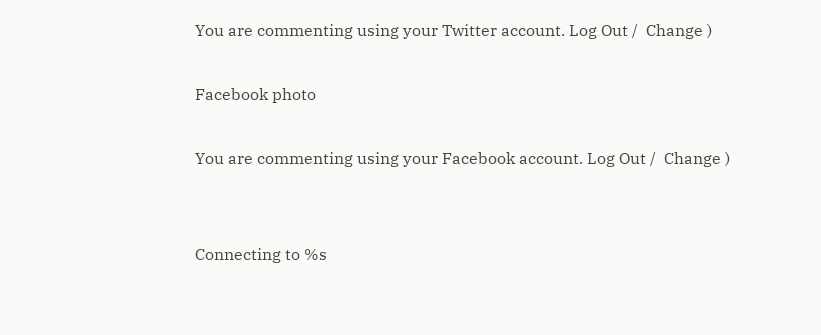You are commenting using your Twitter account. Log Out /  Change )

Facebook photo

You are commenting using your Facebook account. Log Out /  Change )


Connecting to %s